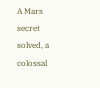A Mars secret solved, a colossal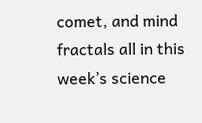comet, and mind fractals all in this week’s science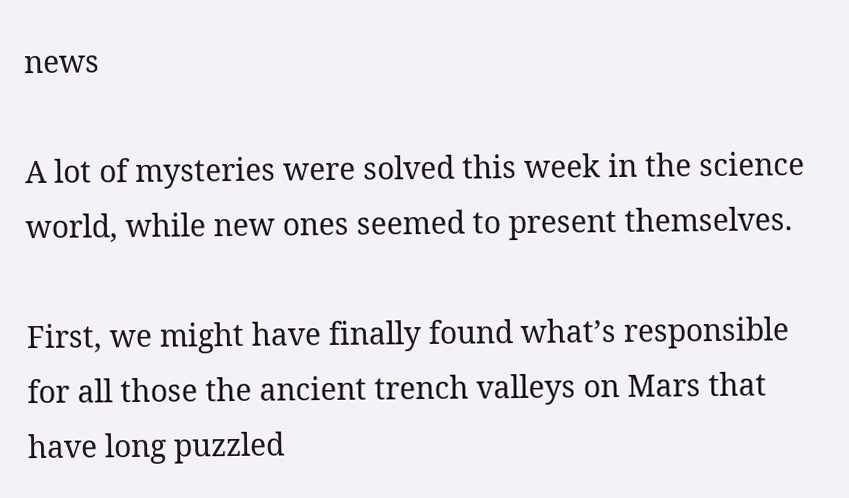news

A lot of mysteries were solved this week in the science world, while new ones seemed to present themselves.

First, we might have finally found what’s responsible for all those the ancient trench valleys on Mars that have long puzzled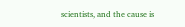scientists, and the cause is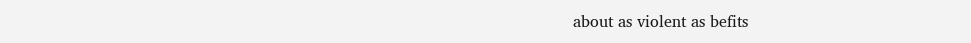about as violent as befits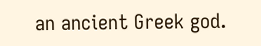an ancient Greek god.